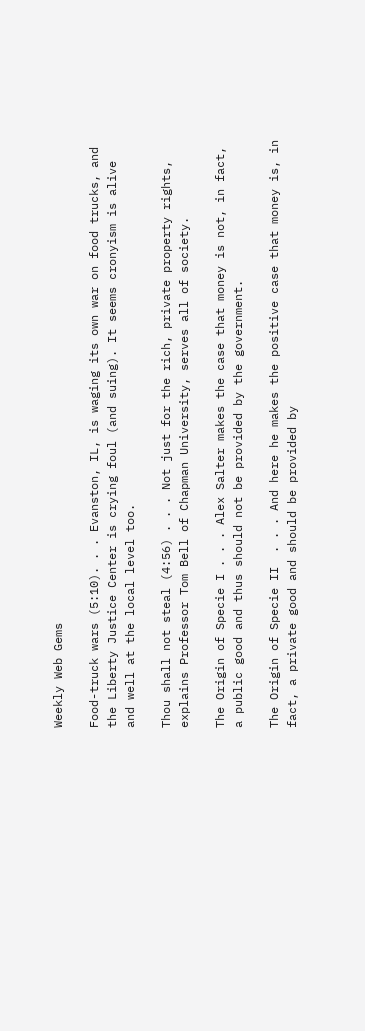Weekly Web Gems

Food-truck wars (5:10). . . Evanston, IL, is waging its own war on food trucks, and the Liberty Justice Center is crying foul (and suing). It seems cronyism is alive and well at the local level too.

Thou shall not steal (4:56) . . . Not just for the rich, private property rights, explains Professor Tom Bell of Chapman University, serves all of society.

The Origin of Specie I . . . Alex Salter makes the case that money is not, in fact, a public good and thus should not be provided by the government.

The Origin of Specie II  . . . And here he makes the positive case that money is, in fact, a private good and should be provided by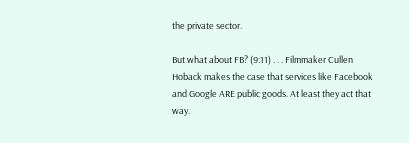the private sector.

But what about FB? (9:11) . . . Filmmaker Cullen Hoback makes the case that services like Facebook and Google ARE public goods. At least they act that way.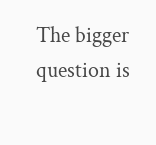The bigger question is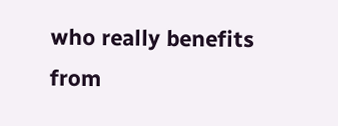who really benefits from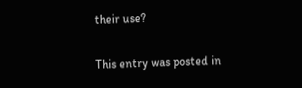their use?


This entry was posted in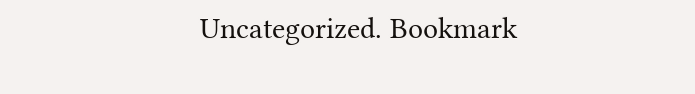Uncategorized. Bookmark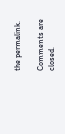the permalink.

Comments are closed.